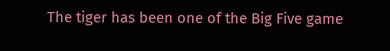The tiger has been one of the Big Five game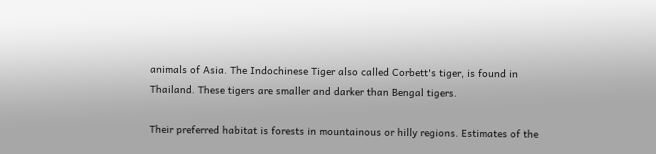animals of Asia. The Indochinese Tiger also called Corbett's tiger, is found in Thailand. These tigers are smaller and darker than Bengal tigers.

Their preferred habitat is forests in mountainous or hilly regions. Estimates of the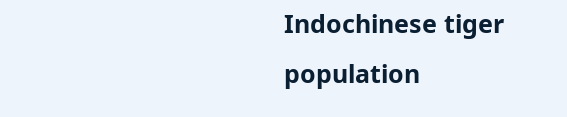Indochinese tiger population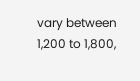vary between 1,200 to 1,800,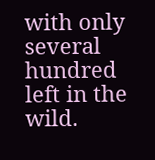with only several hundred left in the wild.